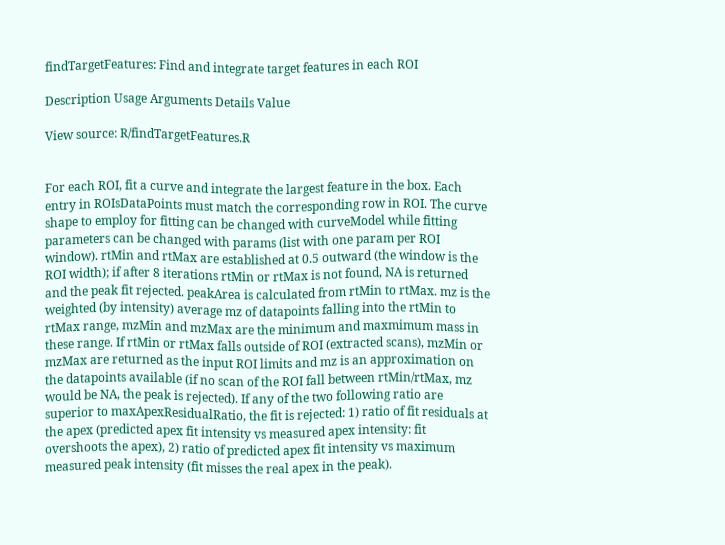findTargetFeatures: Find and integrate target features in each ROI

Description Usage Arguments Details Value

View source: R/findTargetFeatures.R


For each ROI, fit a curve and integrate the largest feature in the box. Each entry in ROIsDataPoints must match the corresponding row in ROI. The curve shape to employ for fitting can be changed with curveModel while fitting parameters can be changed with params (list with one param per ROI window). rtMin and rtMax are established at 0.5 outward (the window is the ROI width); if after 8 iterations rtMin or rtMax is not found, NA is returned and the peak fit rejected. peakArea is calculated from rtMin to rtMax. mz is the weighted (by intensity) average mz of datapoints falling into the rtMin to rtMax range, mzMin and mzMax are the minimum and maxmimum mass in these range. If rtMin or rtMax falls outside of ROI (extracted scans), mzMin or mzMax are returned as the input ROI limits and mz is an approximation on the datapoints available (if no scan of the ROI fall between rtMin/rtMax, mz would be NA, the peak is rejected). If any of the two following ratio are superior to maxApexResidualRatio, the fit is rejected: 1) ratio of fit residuals at the apex (predicted apex fit intensity vs measured apex intensity: fit overshoots the apex), 2) ratio of predicted apex fit intensity vs maximum measured peak intensity (fit misses the real apex in the peak).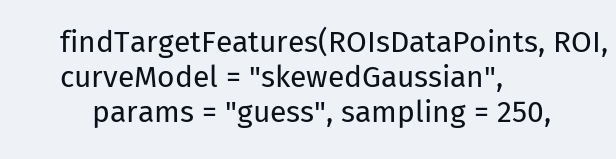findTargetFeatures(ROIsDataPoints, ROI, curveModel = "skewedGaussian",
    params = "guess", sampling = 250,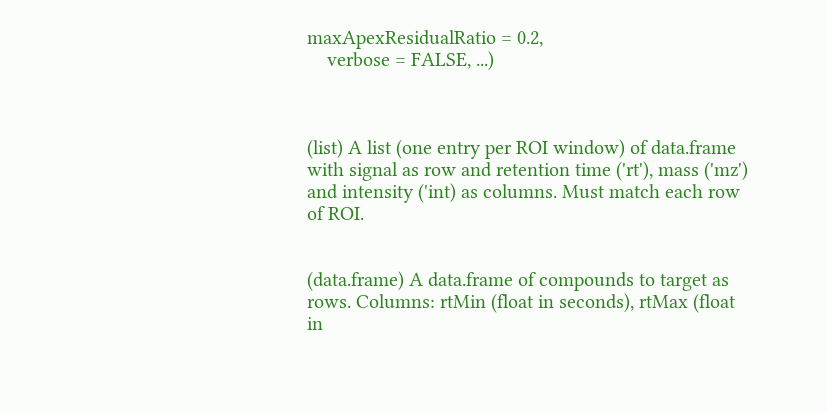maxApexResidualRatio = 0.2,
    verbose = FALSE, ...)



(list) A list (one entry per ROI window) of data.frame with signal as row and retention time ('rt'), mass ('mz') and intensity ('int) as columns. Must match each row of ROI.


(data.frame) A data.frame of compounds to target as rows. Columns: rtMin (float in seconds), rtMax (float in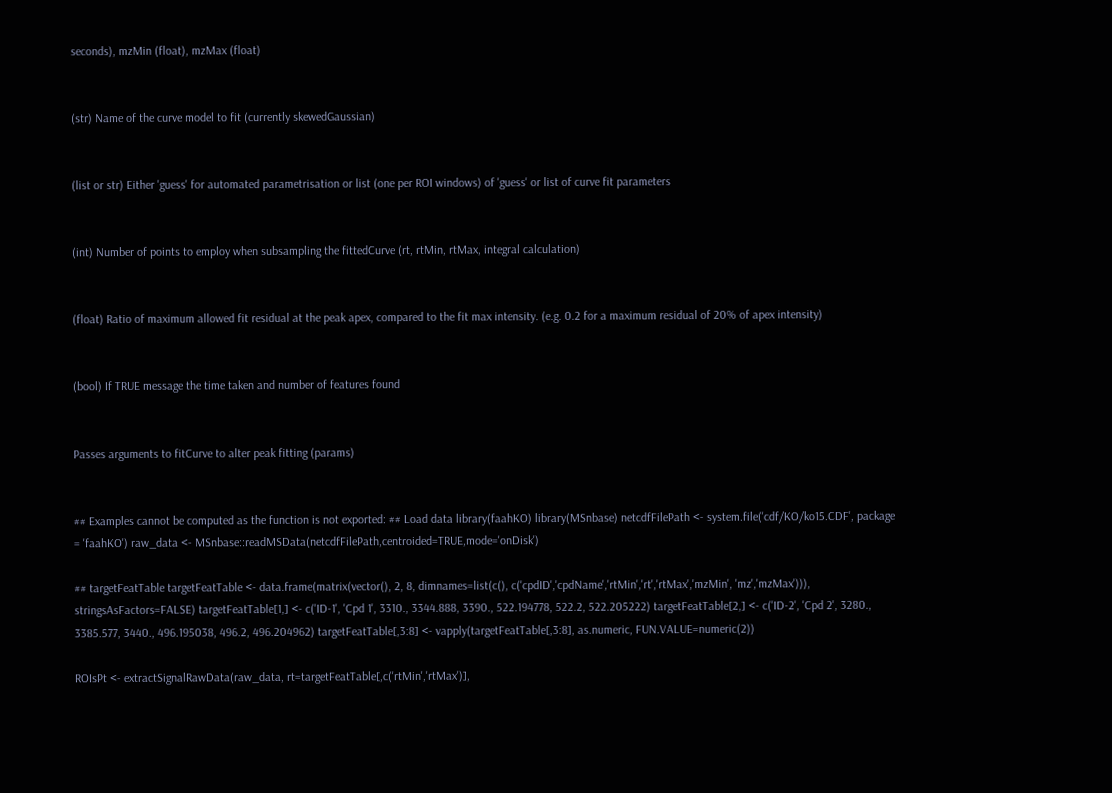seconds), mzMin (float), mzMax (float)


(str) Name of the curve model to fit (currently skewedGaussian)


(list or str) Either 'guess' for automated parametrisation or list (one per ROI windows) of 'guess' or list of curve fit parameters


(int) Number of points to employ when subsampling the fittedCurve (rt, rtMin, rtMax, integral calculation)


(float) Ratio of maximum allowed fit residual at the peak apex, compared to the fit max intensity. (e.g. 0.2 for a maximum residual of 20% of apex intensity)


(bool) If TRUE message the time taken and number of features found


Passes arguments to fitCurve to alter peak fitting (params)


## Examples cannot be computed as the function is not exported: ## Load data library(faahKO) library(MSnbase) netcdfFilePath <- system.file('cdf/KO/ko15.CDF', package = 'faahKO') raw_data <- MSnbase::readMSData(netcdfFilePath,centroided=TRUE,mode='onDisk')

## targetFeatTable targetFeatTable <- data.frame(matrix(vector(), 2, 8, dimnames=list(c(), c('cpdID','cpdName','rtMin','rt','rtMax','mzMin', 'mz','mzMax'))), stringsAsFactors=FALSE) targetFeatTable[1,] <- c('ID-1', 'Cpd 1', 3310., 3344.888, 3390., 522.194778, 522.2, 522.205222) targetFeatTable[2,] <- c('ID-2', 'Cpd 2', 3280., 3385.577, 3440., 496.195038, 496.2, 496.204962) targetFeatTable[,3:8] <- vapply(targetFeatTable[,3:8], as.numeric, FUN.VALUE=numeric(2))

ROIsPt <- extractSignalRawData(raw_data, rt=targetFeatTable[,c('rtMin','rtMax')],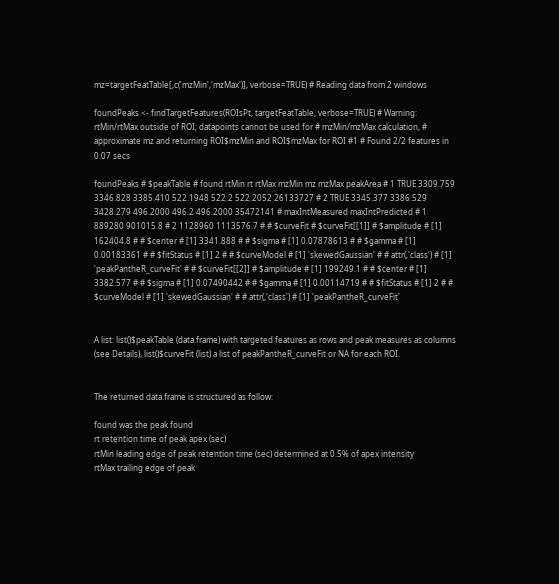mz=targetFeatTable[,c('mzMin','mzMax')], verbose=TRUE) # Reading data from 2 windows

foundPeaks <- findTargetFeatures(ROIsPt, targetFeatTable, verbose=TRUE) # Warning: rtMin/rtMax outside of ROI; datapoints cannot be used for # mzMin/mzMax calculation, # approximate mz and returning ROI$mzMin and ROI$mzMax for ROI #1 # Found 2/2 features in 0.07 secs

foundPeaks # $peakTable # found rtMin rt rtMax mzMin mz mzMax peakArea # 1 TRUE 3309.759 3346.828 3385.410 522.1948 522.2 522.2052 26133727 # 2 TRUE 3345.377 3386.529 3428.279 496.2000 496.2 496.2000 35472141 # maxIntMeasured maxIntPredicted # 1 889280 901015.8 # 2 1128960 1113576.7 # # $curveFit # $curveFit[[1]] # $amplitude # [1] 162404.8 # # $center # [1] 3341.888 # # $sigma # [1] 0.07878613 # # $gamma # [1] 0.00183361 # # $fitStatus # [1] 2 # # $curveModel # [1] 'skewedGaussian' # # attr(,'class') # [1] 'peakPantheR_curveFit' # # $curveFit[[2]] # $amplitude # [1] 199249.1 # # $center # [1] 3382.577 # # $sigma # [1] 0.07490442 # # $gamma # [1] 0.00114719 # # $fitStatus # [1] 2 # # $curveModel # [1] 'skewedGaussian' # # attr(,'class') # [1] 'peakPantheR_curveFit'


A list: list()$peakTable (data.frame) with targeted features as rows and peak measures as columns (see Details), list()$curveFit (list) a list of peakPantheR_curveFit or NA for each ROI.


The returned data.frame is structured as follow:

found was the peak found
rt retention time of peak apex (sec)
rtMin leading edge of peak retention time (sec) determined at 0.5% of apex intensity
rtMax trailing edge of peak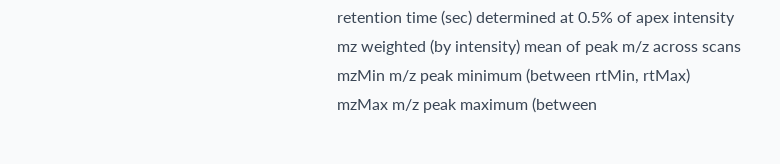retention time (sec) determined at 0.5% of apex intensity
mz weighted (by intensity) mean of peak m/z across scans
mzMin m/z peak minimum (between rtMin, rtMax)
mzMax m/z peak maximum (between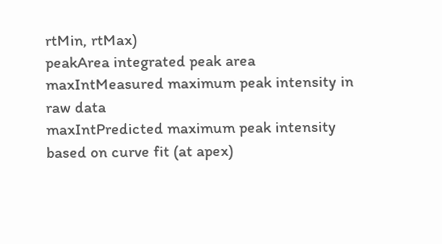rtMin, rtMax)
peakArea integrated peak area
maxIntMeasured maximum peak intensity in raw data
maxIntPredicted maximum peak intensity based on curve fit (at apex)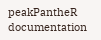peakPantheR documentation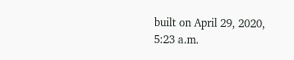built on April 29, 2020, 5:23 a.m.